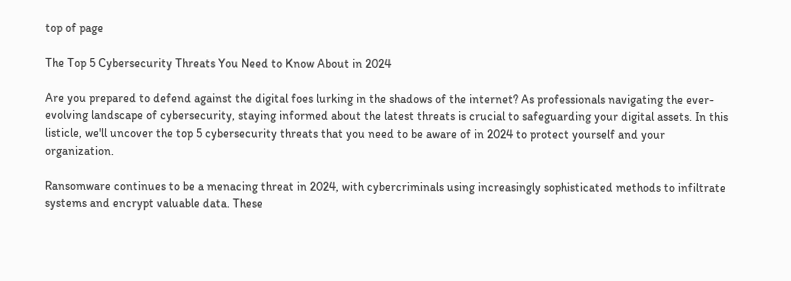top of page

The Top 5 Cybersecurity Threats You Need to Know About in 2024

Are you prepared to defend against the digital foes lurking in the shadows of the internet? As professionals navigating the ever-evolving landscape of cybersecurity, staying informed about the latest threats is crucial to safeguarding your digital assets. In this listicle, we'll uncover the top 5 cybersecurity threats that you need to be aware of in 2024 to protect yourself and your organization.

Ransomware continues to be a menacing threat in 2024, with cybercriminals using increasingly sophisticated methods to infiltrate systems and encrypt valuable data. These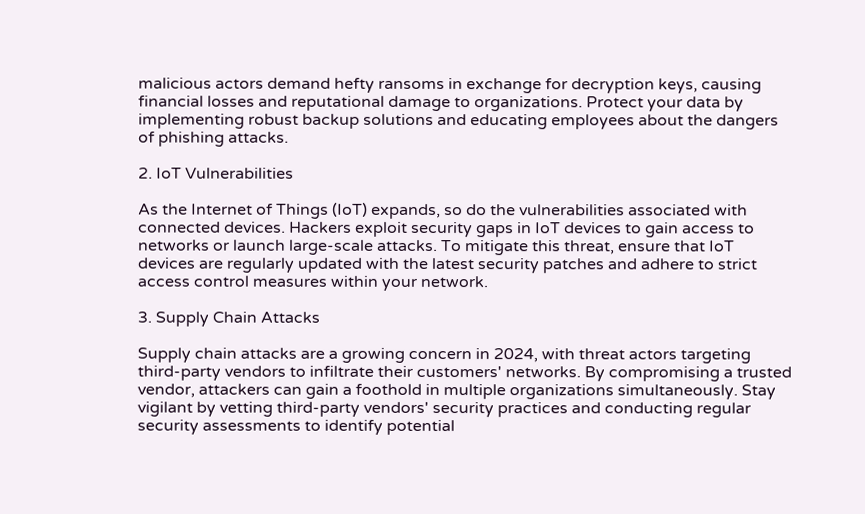malicious actors demand hefty ransoms in exchange for decryption keys, causing financial losses and reputational damage to organizations. Protect your data by implementing robust backup solutions and educating employees about the dangers of phishing attacks.

2. IoT Vulnerabilities

As the Internet of Things (IoT) expands, so do the vulnerabilities associated with connected devices. Hackers exploit security gaps in IoT devices to gain access to networks or launch large-scale attacks. To mitigate this threat, ensure that IoT devices are regularly updated with the latest security patches and adhere to strict access control measures within your network.

3. Supply Chain Attacks

Supply chain attacks are a growing concern in 2024, with threat actors targeting third-party vendors to infiltrate their customers' networks. By compromising a trusted vendor, attackers can gain a foothold in multiple organizations simultaneously. Stay vigilant by vetting third-party vendors' security practices and conducting regular security assessments to identify potential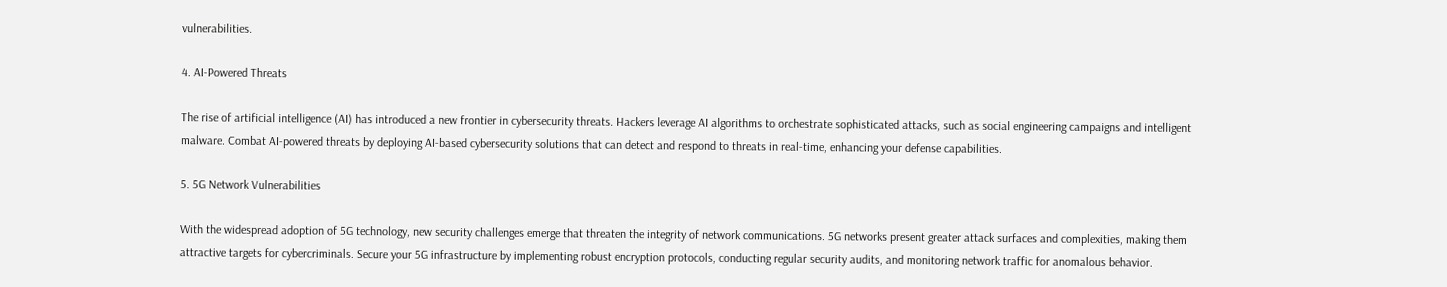vulnerabilities.

4. AI-Powered Threats

The rise of artificial intelligence (AI) has introduced a new frontier in cybersecurity threats. Hackers leverage AI algorithms to orchestrate sophisticated attacks, such as social engineering campaigns and intelligent malware. Combat AI-powered threats by deploying AI-based cybersecurity solutions that can detect and respond to threats in real-time, enhancing your defense capabilities.

5. 5G Network Vulnerabilities

With the widespread adoption of 5G technology, new security challenges emerge that threaten the integrity of network communications. 5G networks present greater attack surfaces and complexities, making them attractive targets for cybercriminals. Secure your 5G infrastructure by implementing robust encryption protocols, conducting regular security audits, and monitoring network traffic for anomalous behavior.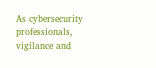As cybersecurity professionals, vigilance and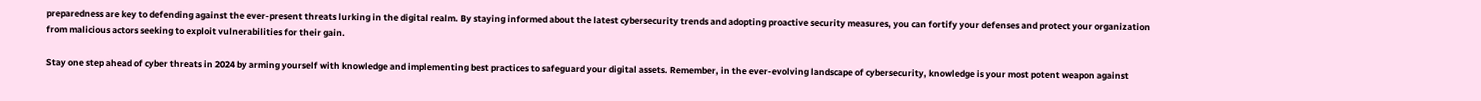preparedness are key to defending against the ever-present threats lurking in the digital realm. By staying informed about the latest cybersecurity trends and adopting proactive security measures, you can fortify your defenses and protect your organization from malicious actors seeking to exploit vulnerabilities for their gain.

Stay one step ahead of cyber threats in 2024 by arming yourself with knowledge and implementing best practices to safeguard your digital assets. Remember, in the ever-evolving landscape of cybersecurity, knowledge is your most potent weapon against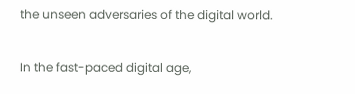the unseen adversaries of the digital world.

In the fast-paced digital age,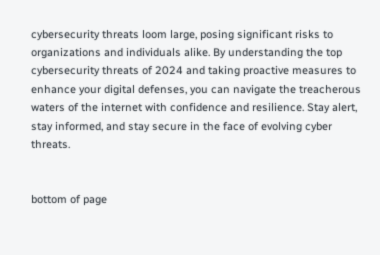cybersecurity threats loom large, posing significant risks to organizations and individuals alike. By understanding the top cybersecurity threats of 2024 and taking proactive measures to enhance your digital defenses, you can navigate the treacherous waters of the internet with confidence and resilience. Stay alert, stay informed, and stay secure in the face of evolving cyber threats.


bottom of page